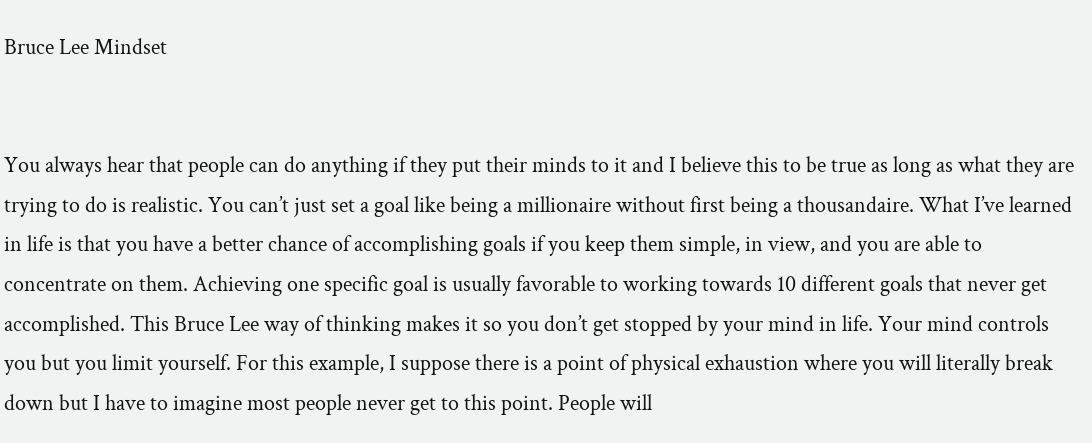Bruce Lee Mindset


You always hear that people can do anything if they put their minds to it and I believe this to be true as long as what they are trying to do is realistic. You can’t just set a goal like being a millionaire without first being a thousandaire. What I’ve learned in life is that you have a better chance of accomplishing goals if you keep them simple, in view, and you are able to concentrate on them. Achieving one specific goal is usually favorable to working towards 10 different goals that never get accomplished. This Bruce Lee way of thinking makes it so you don’t get stopped by your mind in life. Your mind controls you but you limit yourself. For this example, I suppose there is a point of physical exhaustion where you will literally break down but I have to imagine most people never get to this point. People will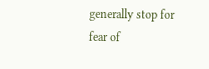generally stop for fear of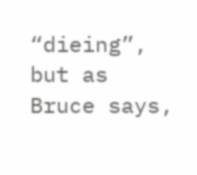“dieing”, but as Bruce says,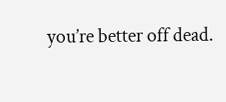you’re better off dead.